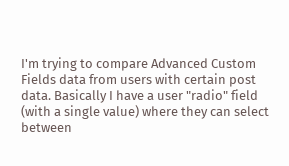I'm trying to compare Advanced Custom Fields data from users with certain post data. Basically I have a user "radio" field (with a single value) where they can select between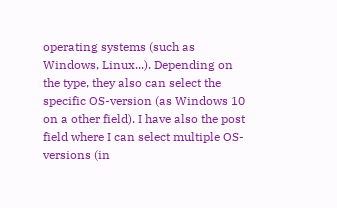operating systems (such as Windows, Linux...). Depending on the type, they also can select the specific OS-version (as Windows 10 on a other field). I have also the post field where I can select multiple OS-versions (in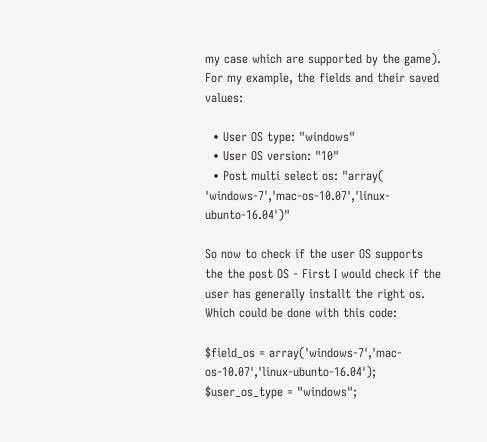my case which are supported by the game). For my example, the fields and their saved values:

  • User OS type: "windows"
  • User OS version: "10"
  • Post multi select os: "array( 'windows-7','mac-os-10.07','linux-ubunto-16.04')"

So now to check if the user OS supports the the post OS - First I would check if the user has generally installt the right os. Which could be done with this code:

$field_os = array('windows-7','mac-os-10.07','linux-ubunto-16.04');
$user_os_type = "windows";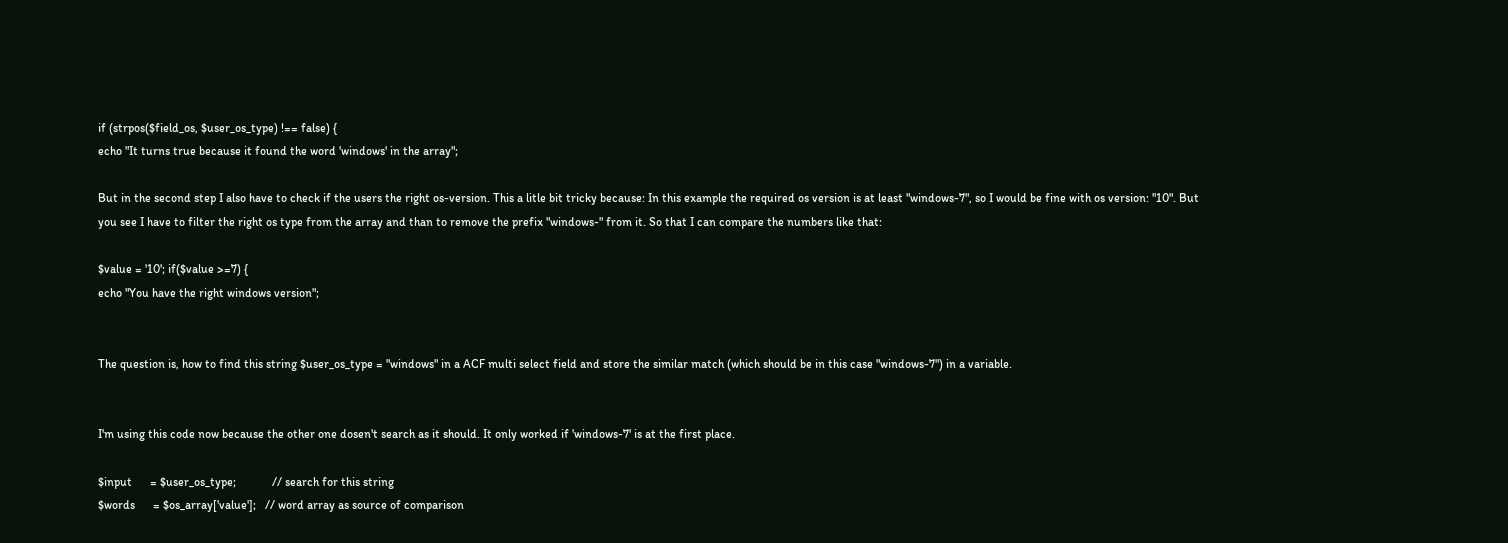if (strpos($field_os, $user_os_type) !== false) {
echo "It turns true because it found the word 'windows' in the array";

But in the second step I also have to check if the users the right os-version. This a litle bit tricky because: In this example the required os version is at least "windows-7", so I would be fine with os version: "10". But you see I have to filter the right os type from the array and than to remove the prefix "windows-" from it. So that I can compare the numbers like that:

$value = '10'; if($value >=7) {
echo "You have the right windows version";


The question is, how to find this string $user_os_type = "windows" in a ACF multi select field and store the similar match (which should be in this case "windows-7") in a variable.


I'm using this code now because the other one dosen't search as it should. It only worked if 'windows-7' is at the first place.

$input      = $user_os_type;            // search for this string
$words      = $os_array['value'];   // word array as source of comparison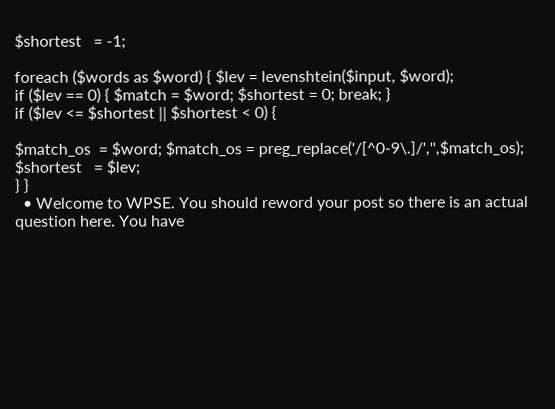$shortest   = -1;

foreach ($words as $word) { $lev = levenshtein($input, $word);
if ($lev == 0) { $match = $word; $shortest = 0; break; }
if ($lev <= $shortest || $shortest < 0) {

$match_os  = $word; $match_os = preg_replace('/[^0-9\.]/','',$match_os);
$shortest   = $lev;
} }
  • Welcome to WPSE. You should reword your post so there is an actual question here. You have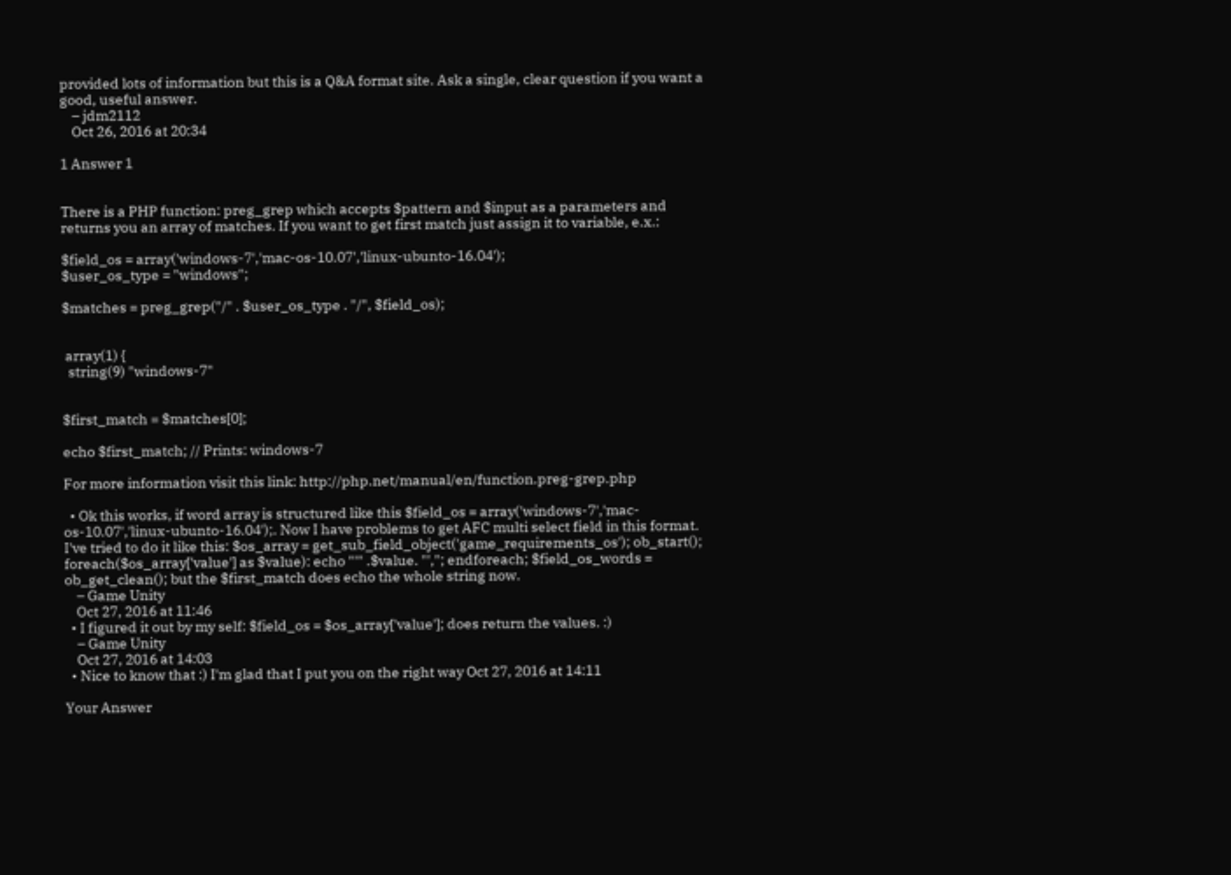provided lots of information but this is a Q&A format site. Ask a single, clear question if you want a good, useful answer.
    – jdm2112
    Oct 26, 2016 at 20:34

1 Answer 1


There is a PHP function: preg_grep which accepts $pattern and $input as a parameters and returns you an array of matches. If you want to get first match just assign it to variable, e.x.:

$field_os = array('windows-7','mac-os-10.07','linux-ubunto-16.04');
$user_os_type = "windows";

$matches = preg_grep("/" . $user_os_type . "/", $field_os);


 array(1) {
  string(9) "windows-7"


$first_match = $matches[0];

echo $first_match; // Prints: windows-7

For more information visit this link: http://php.net/manual/en/function.preg-grep.php

  • Ok this works, if word array is structured like this $field_os = array('windows-7','mac-os-10.07','linux-ubunto-16.04');. Now I have problems to get AFC multi select field in this format. I've tried to do it like this: $os_array = get_sub_field_object('game_requirements_os'); ob_start(); foreach($os_array['value'] as $value): echo "'" .$value. "',"; endforeach; $field_os_words = ob_get_clean(); but the $first_match does echo the whole string now.
    – Game Unity
    Oct 27, 2016 at 11:46
  • I figured it out by my self: $field_os = $os_array['value']; does return the values. :)
    – Game Unity
    Oct 27, 2016 at 14:03
  • Nice to know that :) I'm glad that I put you on the right way Oct 27, 2016 at 14:11

Your Answer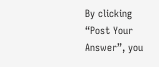By clicking “Post Your Answer”, you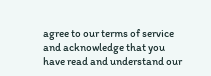agree to our terms of service and acknowledge that you have read and understand our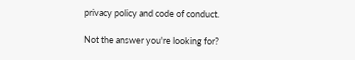privacy policy and code of conduct.

Not the answer you're looking for?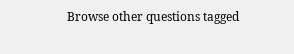Browse other questions tagged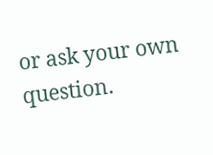or ask your own question.